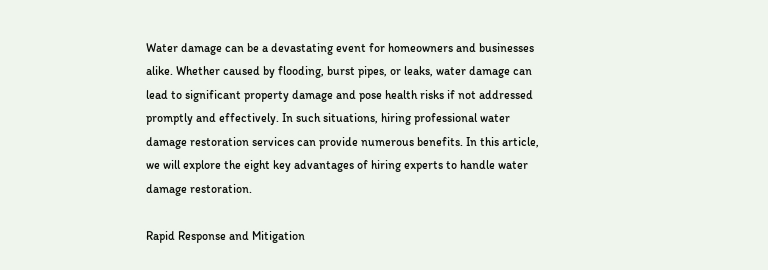Water damage can be a devastating event for homeowners and businesses alike. Whether caused by flooding, burst pipes, or leaks, water damage can lead to significant property damage and pose health risks if not addressed promptly and effectively. In such situations, hiring professional water damage restoration services can provide numerous benefits. In this article, we will explore the eight key advantages of hiring experts to handle water damage restoration.

Rapid Response and Mitigation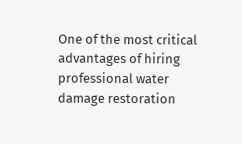One of the most critical advantages of hiring professional water damage restoration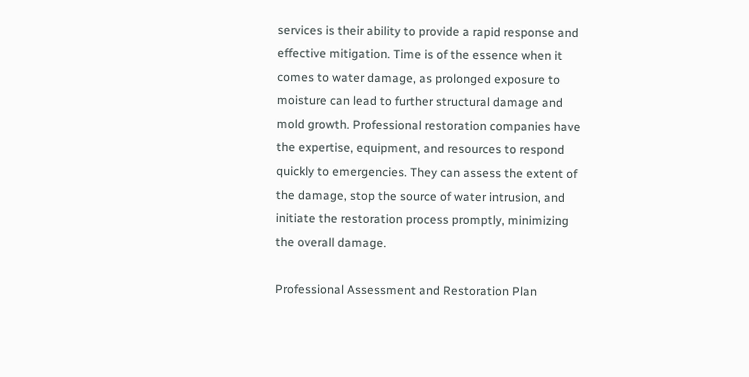services is their ability to provide a rapid response and effective mitigation. Time is of the essence when it comes to water damage, as prolonged exposure to moisture can lead to further structural damage and mold growth. Professional restoration companies have the expertise, equipment, and resources to respond quickly to emergencies. They can assess the extent of the damage, stop the source of water intrusion, and initiate the restoration process promptly, minimizing the overall damage.

Professional Assessment and Restoration Plan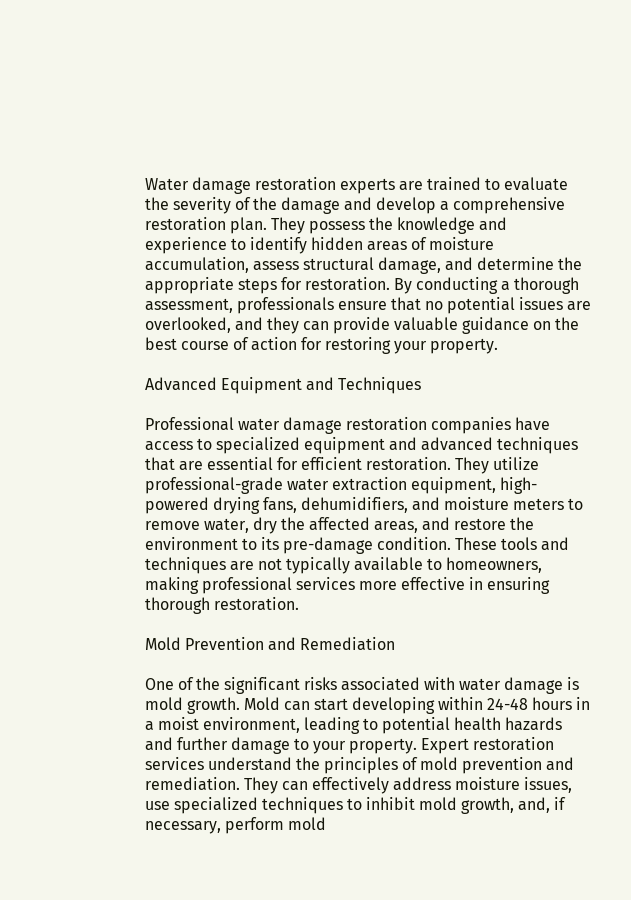Water damage restoration experts are trained to evaluate the severity of the damage and develop a comprehensive restoration plan. They possess the knowledge and experience to identify hidden areas of moisture accumulation, assess structural damage, and determine the appropriate steps for restoration. By conducting a thorough assessment, professionals ensure that no potential issues are overlooked, and they can provide valuable guidance on the best course of action for restoring your property.

Advanced Equipment and Techniques

Professional water damage restoration companies have access to specialized equipment and advanced techniques that are essential for efficient restoration. They utilize professional-grade water extraction equipment, high-powered drying fans, dehumidifiers, and moisture meters to remove water, dry the affected areas, and restore the environment to its pre-damage condition. These tools and techniques are not typically available to homeowners, making professional services more effective in ensuring thorough restoration.

Mold Prevention and Remediation

One of the significant risks associated with water damage is mold growth. Mold can start developing within 24-48 hours in a moist environment, leading to potential health hazards and further damage to your property. Expert restoration services understand the principles of mold prevention and remediation. They can effectively address moisture issues, use specialized techniques to inhibit mold growth, and, if necessary, perform mold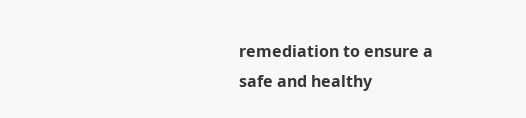remediation to ensure a safe and healthy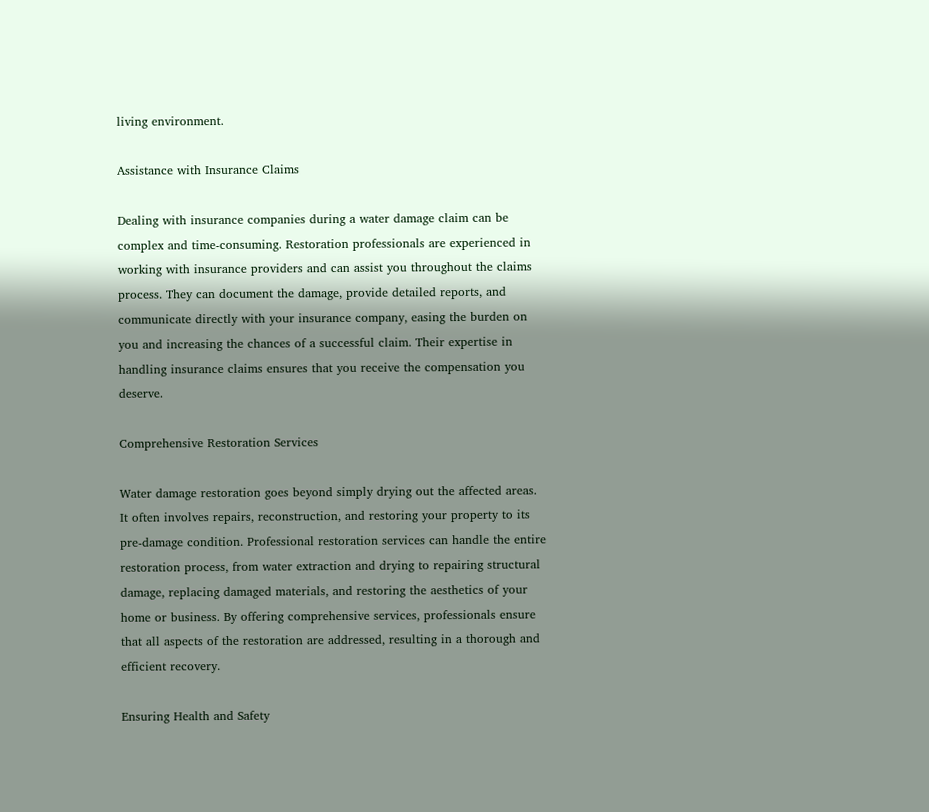living environment.

Assistance with Insurance Claims

Dealing with insurance companies during a water damage claim can be complex and time-consuming. Restoration professionals are experienced in working with insurance providers and can assist you throughout the claims process. They can document the damage, provide detailed reports, and communicate directly with your insurance company, easing the burden on you and increasing the chances of a successful claim. Their expertise in handling insurance claims ensures that you receive the compensation you deserve.

Comprehensive Restoration Services

Water damage restoration goes beyond simply drying out the affected areas. It often involves repairs, reconstruction, and restoring your property to its pre-damage condition. Professional restoration services can handle the entire restoration process, from water extraction and drying to repairing structural damage, replacing damaged materials, and restoring the aesthetics of your home or business. By offering comprehensive services, professionals ensure that all aspects of the restoration are addressed, resulting in a thorough and efficient recovery.

Ensuring Health and Safety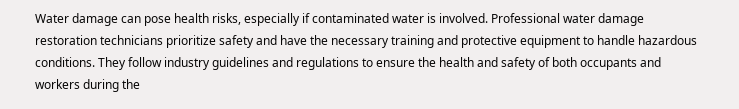Water damage can pose health risks, especially if contaminated water is involved. Professional water damage restoration technicians prioritize safety and have the necessary training and protective equipment to handle hazardous conditions. They follow industry guidelines and regulations to ensure the health and safety of both occupants and workers during the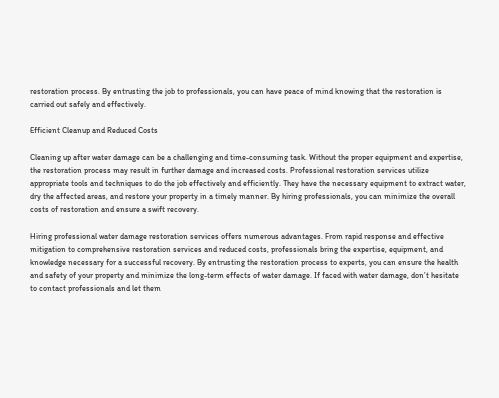restoration process. By entrusting the job to professionals, you can have peace of mind knowing that the restoration is carried out safely and effectively.

Efficient Cleanup and Reduced Costs

Cleaning up after water damage can be a challenging and time-consuming task. Without the proper equipment and expertise, the restoration process may result in further damage and increased costs. Professional restoration services utilize appropriate tools and techniques to do the job effectively and efficiently. They have the necessary equipment to extract water, dry the affected areas, and restore your property in a timely manner. By hiring professionals, you can minimize the overall costs of restoration and ensure a swift recovery.

Hiring professional water damage restoration services offers numerous advantages. From rapid response and effective mitigation to comprehensive restoration services and reduced costs, professionals bring the expertise, equipment, and knowledge necessary for a successful recovery. By entrusting the restoration process to experts, you can ensure the health and safety of your property and minimize the long-term effects of water damage. If faced with water damage, don’t hesitate to contact professionals and let them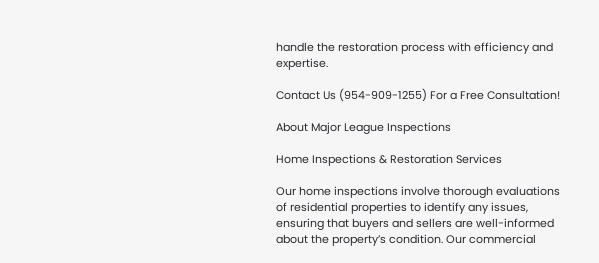handle the restoration process with efficiency and expertise.

Contact Us (954-909-1255) For a Free Consultation!

About Major League Inspections

Home Inspections & Restoration Services

Our home inspections involve thorough evaluations of residential properties to identify any issues, ensuring that buyers and sellers are well-informed about the property’s condition. Our commercial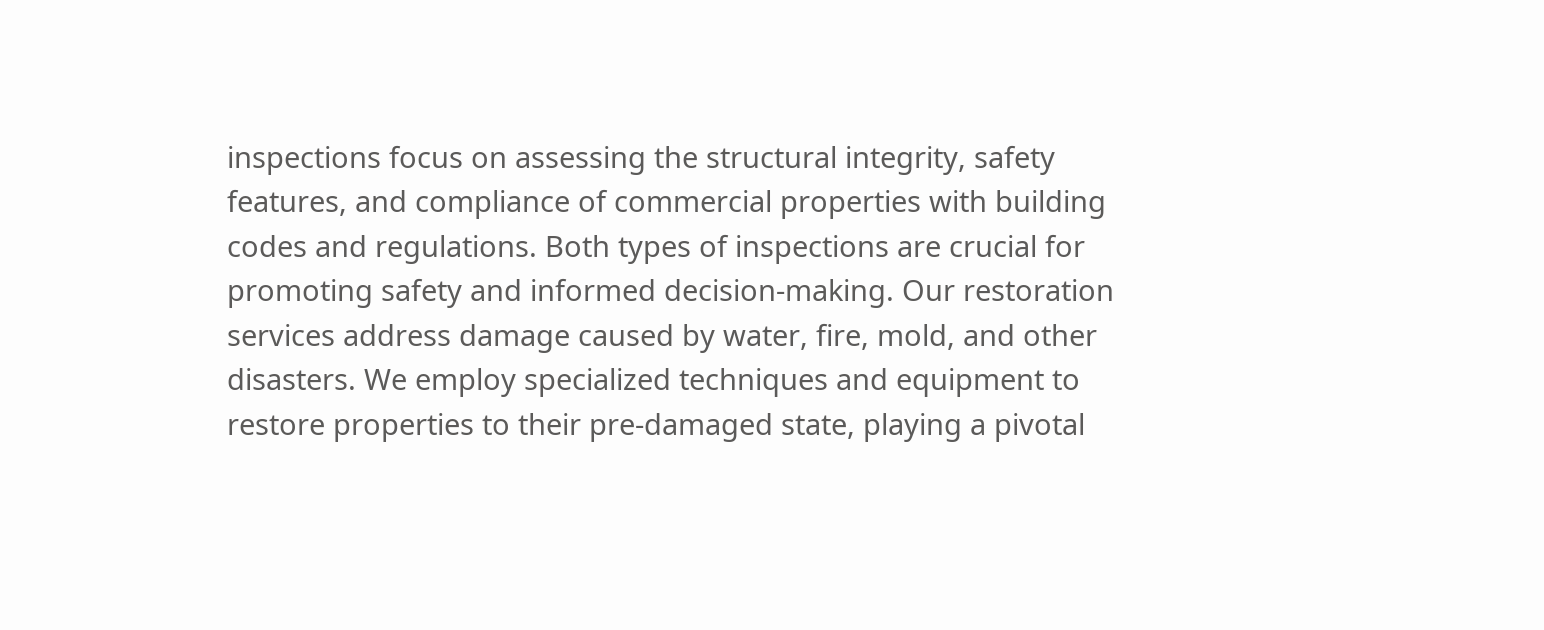inspections focus on assessing the structural integrity, safety features, and compliance of commercial properties with building codes and regulations. Both types of inspections are crucial for promoting safety and informed decision-making. Our restoration services address damage caused by water, fire, mold, and other disasters. We employ specialized techniques and equipment to restore properties to their pre-damaged state, playing a pivotal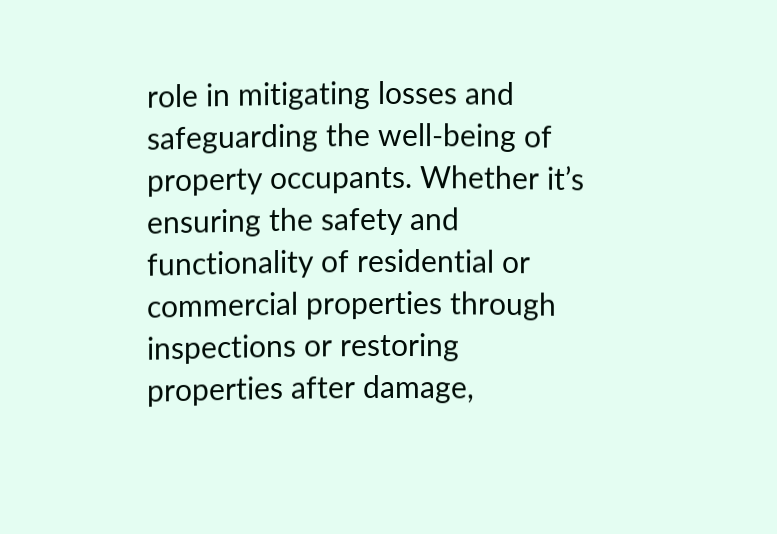role in mitigating losses and safeguarding the well-being of property occupants. Whether it’s ensuring the safety and functionality of residential or commercial properties through inspections or restoring properties after damage,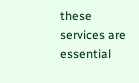these services are essential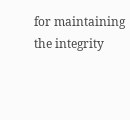for maintaining the integrity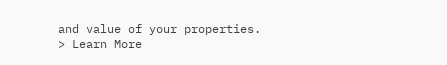and value of your properties.
> Learn More